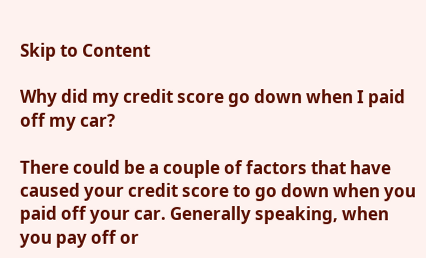Skip to Content

Why did my credit score go down when I paid off my car?

There could be a couple of factors that have caused your credit score to go down when you paid off your car. Generally speaking, when you pay off or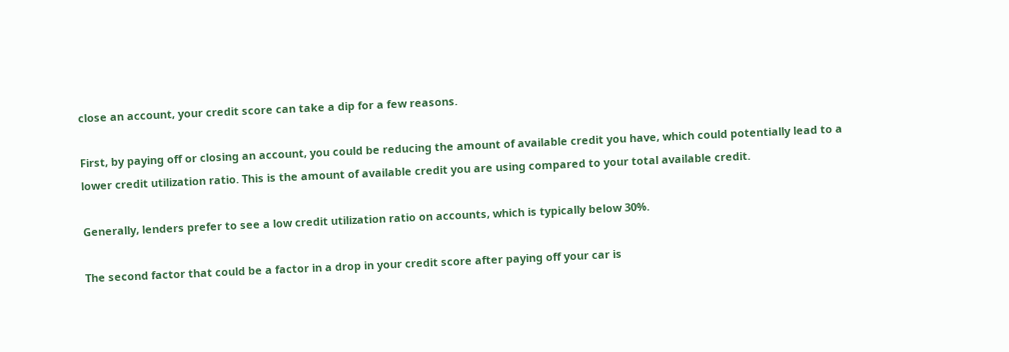close an account, your credit score can take a dip for a few reasons.

First, by paying off or closing an account, you could be reducing the amount of available credit you have, which could potentially lead to a lower credit utilization ratio. This is the amount of available credit you are using compared to your total available credit.

Generally, lenders prefer to see a low credit utilization ratio on accounts, which is typically below 30%.

The second factor that could be a factor in a drop in your credit score after paying off your car is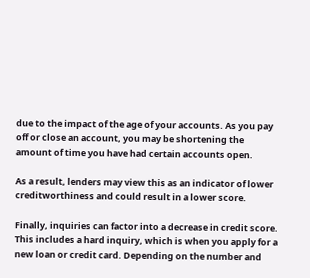due to the impact of the age of your accounts. As you pay off or close an account, you may be shortening the amount of time you have had certain accounts open.

As a result, lenders may view this as an indicator of lower creditworthiness and could result in a lower score.

Finally, inquiries can factor into a decrease in credit score. This includes a hard inquiry, which is when you apply for a new loan or credit card. Depending on the number and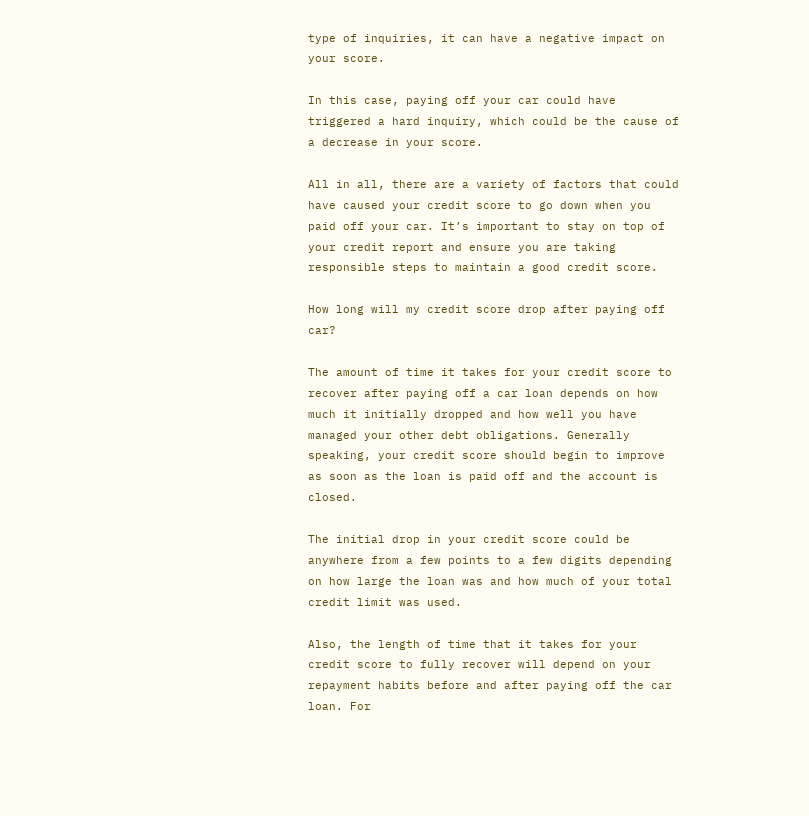type of inquiries, it can have a negative impact on your score.

In this case, paying off your car could have triggered a hard inquiry, which could be the cause of a decrease in your score.

All in all, there are a variety of factors that could have caused your credit score to go down when you paid off your car. It’s important to stay on top of your credit report and ensure you are taking responsible steps to maintain a good credit score.

How long will my credit score drop after paying off car?

The amount of time it takes for your credit score to recover after paying off a car loan depends on how much it initially dropped and how well you have managed your other debt obligations. Generally speaking, your credit score should begin to improve as soon as the loan is paid off and the account is closed.

The initial drop in your credit score could be anywhere from a few points to a few digits depending on how large the loan was and how much of your total credit limit was used.

Also, the length of time that it takes for your credit score to fully recover will depend on your repayment habits before and after paying off the car loan. For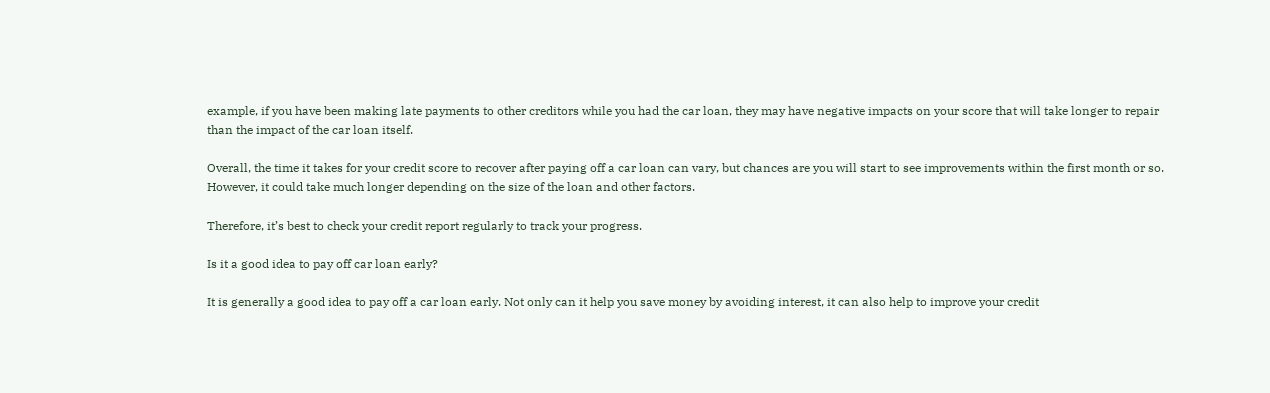example, if you have been making late payments to other creditors while you had the car loan, they may have negative impacts on your score that will take longer to repair than the impact of the car loan itself.

Overall, the time it takes for your credit score to recover after paying off a car loan can vary, but chances are you will start to see improvements within the first month or so. However, it could take much longer depending on the size of the loan and other factors.

Therefore, it’s best to check your credit report regularly to track your progress.

Is it a good idea to pay off car loan early?

It is generally a good idea to pay off a car loan early. Not only can it help you save money by avoiding interest, it can also help to improve your credit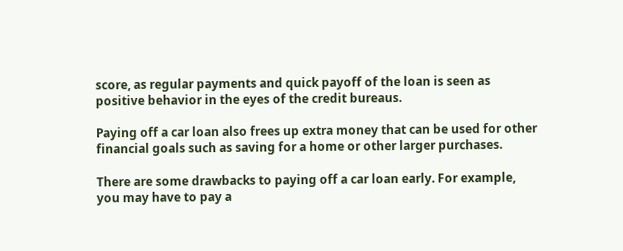score, as regular payments and quick payoff of the loan is seen as positive behavior in the eyes of the credit bureaus.

Paying off a car loan also frees up extra money that can be used for other financial goals such as saving for a home or other larger purchases.

There are some drawbacks to paying off a car loan early. For example, you may have to pay a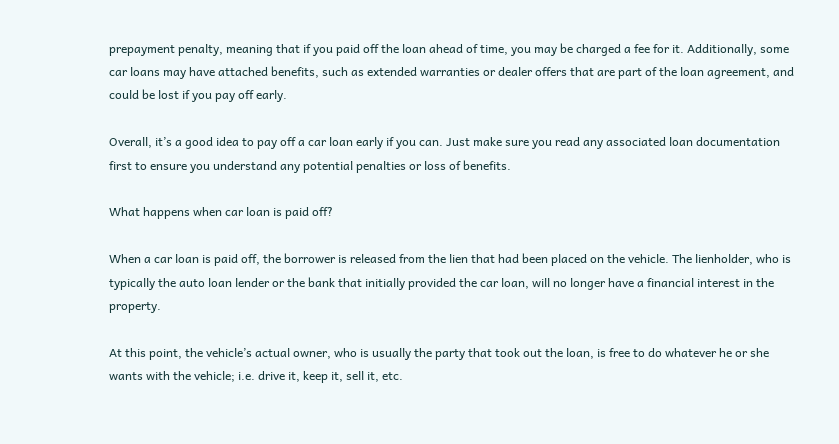prepayment penalty, meaning that if you paid off the loan ahead of time, you may be charged a fee for it. Additionally, some car loans may have attached benefits, such as extended warranties or dealer offers that are part of the loan agreement, and could be lost if you pay off early.

Overall, it’s a good idea to pay off a car loan early if you can. Just make sure you read any associated loan documentation first to ensure you understand any potential penalties or loss of benefits.

What happens when car loan is paid off?

When a car loan is paid off, the borrower is released from the lien that had been placed on the vehicle. The lienholder, who is typically the auto loan lender or the bank that initially provided the car loan, will no longer have a financial interest in the property.

At this point, the vehicle’s actual owner, who is usually the party that took out the loan, is free to do whatever he or she wants with the vehicle; i.e. drive it, keep it, sell it, etc.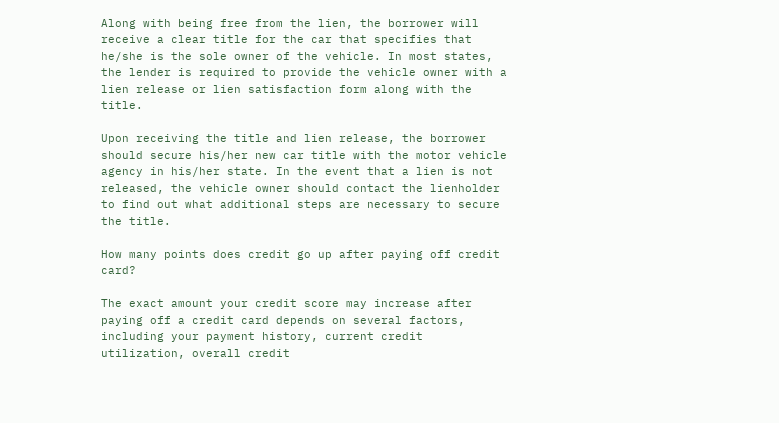Along with being free from the lien, the borrower will receive a clear title for the car that specifies that he/she is the sole owner of the vehicle. In most states, the lender is required to provide the vehicle owner with a lien release or lien satisfaction form along with the title.

Upon receiving the title and lien release, the borrower should secure his/her new car title with the motor vehicle agency in his/her state. In the event that a lien is not released, the vehicle owner should contact the lienholder to find out what additional steps are necessary to secure the title.

How many points does credit go up after paying off credit card?

The exact amount your credit score may increase after paying off a credit card depends on several factors, including your payment history, current credit utilization, overall credit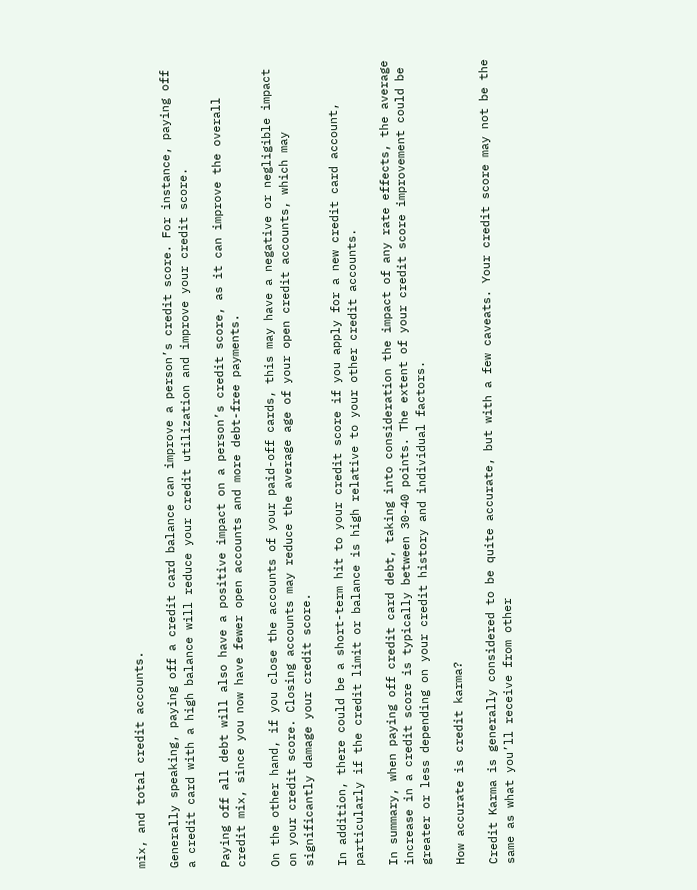mix, and total credit accounts.

Generally speaking, paying off a credit card balance can improve a person’s credit score. For instance, paying off a credit card with a high balance will reduce your credit utilization and improve your credit score.

Paying off all debt will also have a positive impact on a person’s credit score, as it can improve the overall credit mix, since you now have fewer open accounts and more debt-free payments.

On the other hand, if you close the accounts of your paid-off cards, this may have a negative or negligible impact on your credit score. Closing accounts may reduce the average age of your open credit accounts, which may significantly damage your credit score.

In addition, there could be a short-term hit to your credit score if you apply for a new credit card account, particularly if the credit limit or balance is high relative to your other credit accounts.

In summary, when paying off credit card debt, taking into consideration the impact of any rate effects, the average increase in a credit score is typically between 30-40 points. The extent of your credit score improvement could be greater or less depending on your credit history and individual factors.

How accurate is credit karma?

Credit Karma is generally considered to be quite accurate, but with a few caveats. Your credit score may not be the same as what you’ll receive from other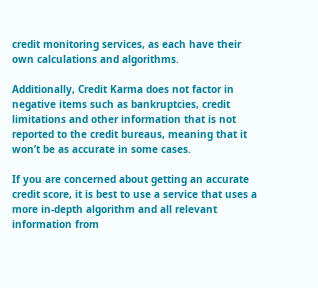credit monitoring services, as each have their own calculations and algorithms.

Additionally, Credit Karma does not factor in negative items such as bankruptcies, credit limitations and other information that is not reported to the credit bureaus, meaning that it won’t be as accurate in some cases.

If you are concerned about getting an accurate credit score, it is best to use a service that uses a more in-depth algorithm and all relevant information from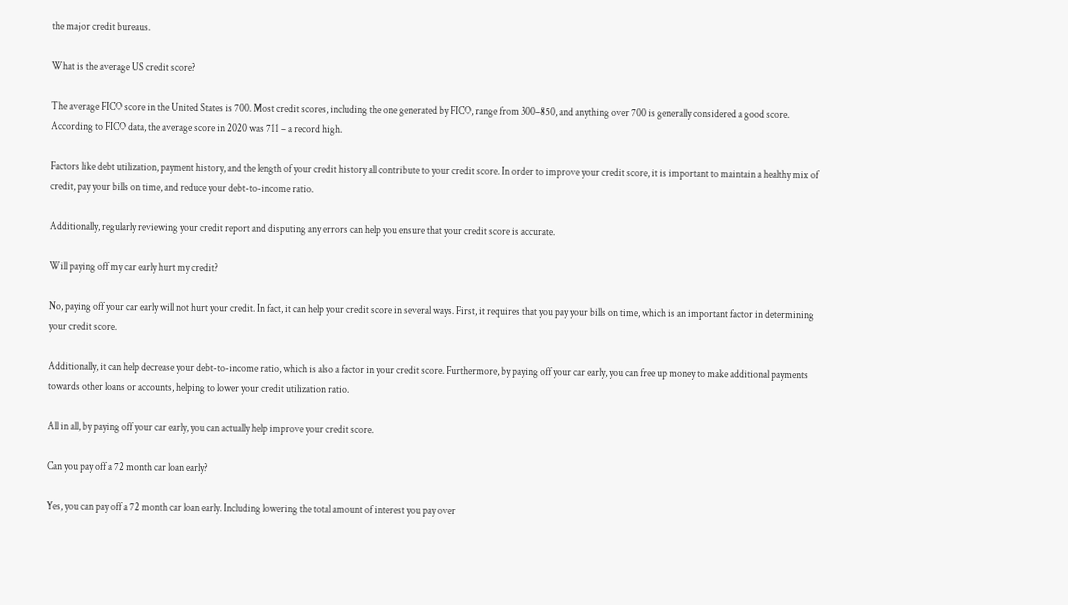the major credit bureaus.

What is the average US credit score?

The average FICO score in the United States is 700. Most credit scores, including the one generated by FICO, range from 300–850, and anything over 700 is generally considered a good score. According to FICO data, the average score in 2020 was 711 – a record high.

Factors like debt utilization, payment history, and the length of your credit history all contribute to your credit score. In order to improve your credit score, it is important to maintain a healthy mix of credit, pay your bills on time, and reduce your debt-to-income ratio.

Additionally, regularly reviewing your credit report and disputing any errors can help you ensure that your credit score is accurate.

Will paying off my car early hurt my credit?

No, paying off your car early will not hurt your credit. In fact, it can help your credit score in several ways. First, it requires that you pay your bills on time, which is an important factor in determining your credit score.

Additionally, it can help decrease your debt-to-income ratio, which is also a factor in your credit score. Furthermore, by paying off your car early, you can free up money to make additional payments towards other loans or accounts, helping to lower your credit utilization ratio.

All in all, by paying off your car early, you can actually help improve your credit score.

Can you pay off a 72 month car loan early?

Yes, you can pay off a 72 month car loan early. Including lowering the total amount of interest you pay over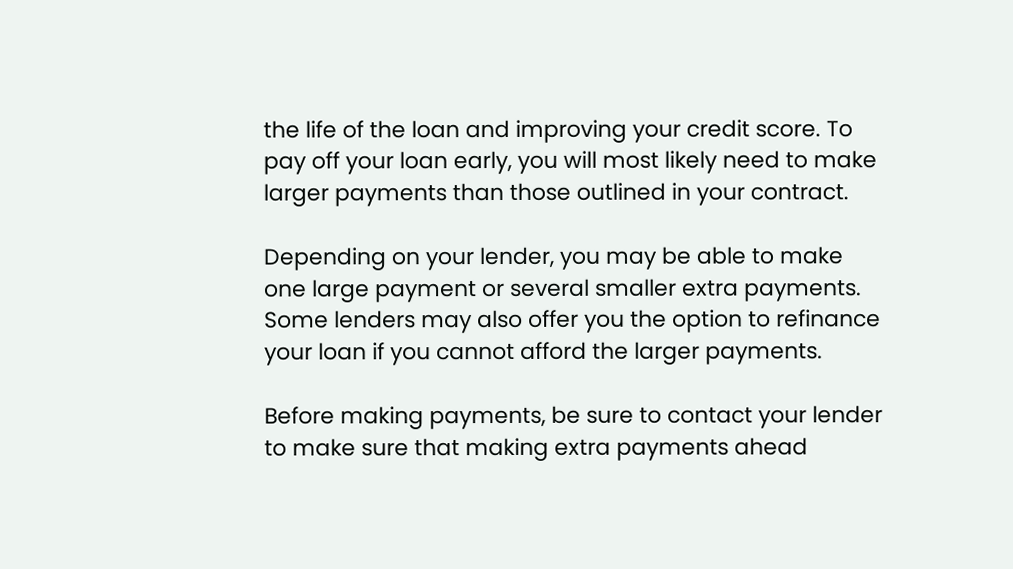the life of the loan and improving your credit score. To pay off your loan early, you will most likely need to make larger payments than those outlined in your contract.

Depending on your lender, you may be able to make one large payment or several smaller extra payments. Some lenders may also offer you the option to refinance your loan if you cannot afford the larger payments.

Before making payments, be sure to contact your lender to make sure that making extra payments ahead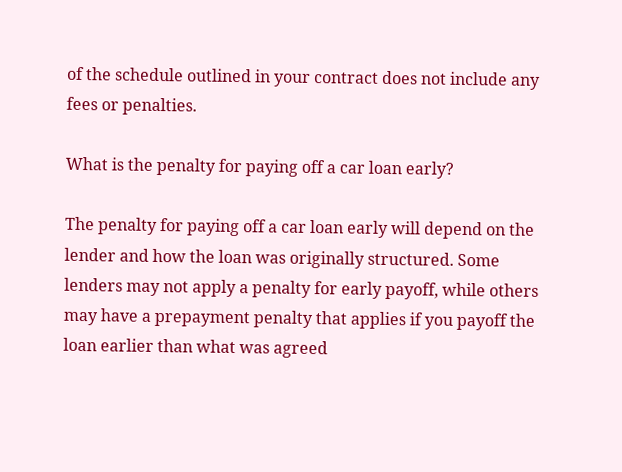of the schedule outlined in your contract does not include any fees or penalties.

What is the penalty for paying off a car loan early?

The penalty for paying off a car loan early will depend on the lender and how the loan was originally structured. Some lenders may not apply a penalty for early payoff, while others may have a prepayment penalty that applies if you payoff the loan earlier than what was agreed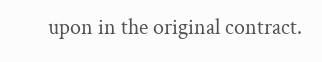upon in the original contract.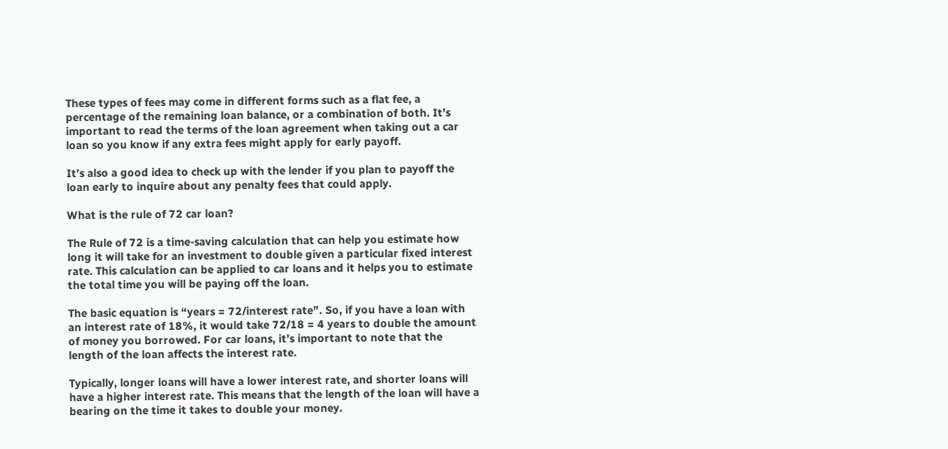These types of fees may come in different forms such as a flat fee, a percentage of the remaining loan balance, or a combination of both. It’s important to read the terms of the loan agreement when taking out a car loan so you know if any extra fees might apply for early payoff.

It’s also a good idea to check up with the lender if you plan to payoff the loan early to inquire about any penalty fees that could apply.

What is the rule of 72 car loan?

The Rule of 72 is a time-saving calculation that can help you estimate how long it will take for an investment to double given a particular fixed interest rate. This calculation can be applied to car loans and it helps you to estimate the total time you will be paying off the loan.

The basic equation is “years = 72/interest rate”. So, if you have a loan with an interest rate of 18%, it would take 72/18 = 4 years to double the amount of money you borrowed. For car loans, it’s important to note that the length of the loan affects the interest rate.

Typically, longer loans will have a lower interest rate, and shorter loans will have a higher interest rate. This means that the length of the loan will have a bearing on the time it takes to double your money.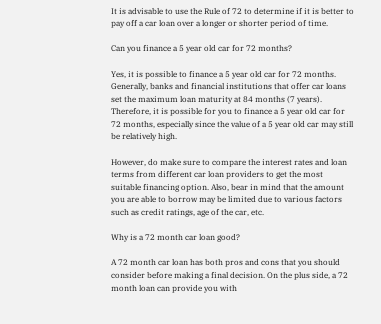It is advisable to use the Rule of 72 to determine if it is better to pay off a car loan over a longer or shorter period of time.

Can you finance a 5 year old car for 72 months?

Yes, it is possible to finance a 5 year old car for 72 months. Generally, banks and financial institutions that offer car loans set the maximum loan maturity at 84 months (7 years). Therefore, it is possible for you to finance a 5 year old car for 72 months, especially since the value of a 5 year old car may still be relatively high.

However, do make sure to compare the interest rates and loan terms from different car loan providers to get the most suitable financing option. Also, bear in mind that the amount you are able to borrow may be limited due to various factors such as credit ratings, age of the car, etc.

Why is a 72 month car loan good?

A 72 month car loan has both pros and cons that you should consider before making a final decision. On the plus side, a 72 month loan can provide you with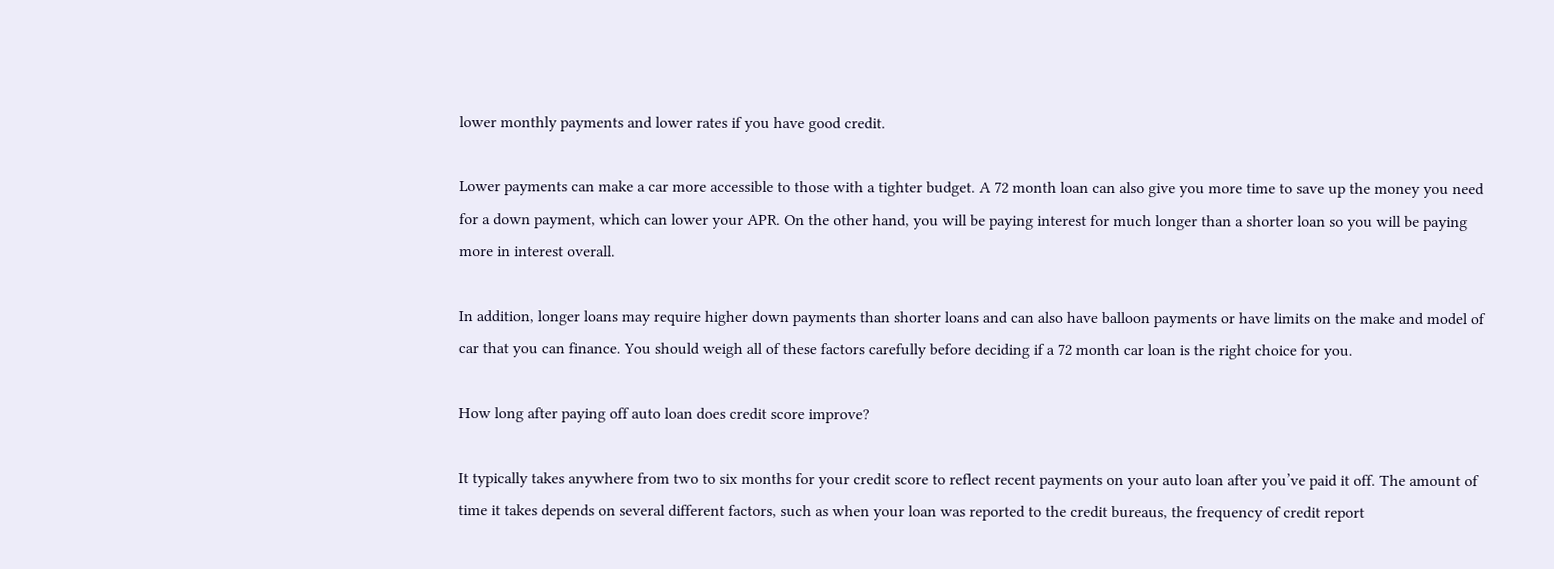lower monthly payments and lower rates if you have good credit.

Lower payments can make a car more accessible to those with a tighter budget. A 72 month loan can also give you more time to save up the money you need for a down payment, which can lower your APR. On the other hand, you will be paying interest for much longer than a shorter loan so you will be paying more in interest overall.

In addition, longer loans may require higher down payments than shorter loans and can also have balloon payments or have limits on the make and model of car that you can finance. You should weigh all of these factors carefully before deciding if a 72 month car loan is the right choice for you.

How long after paying off auto loan does credit score improve?

It typically takes anywhere from two to six months for your credit score to reflect recent payments on your auto loan after you’ve paid it off. The amount of time it takes depends on several different factors, such as when your loan was reported to the credit bureaus, the frequency of credit report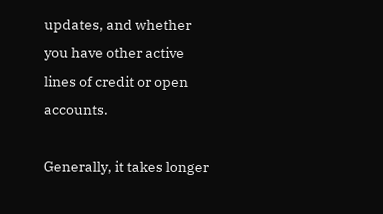updates, and whether you have other active lines of credit or open accounts.

Generally, it takes longer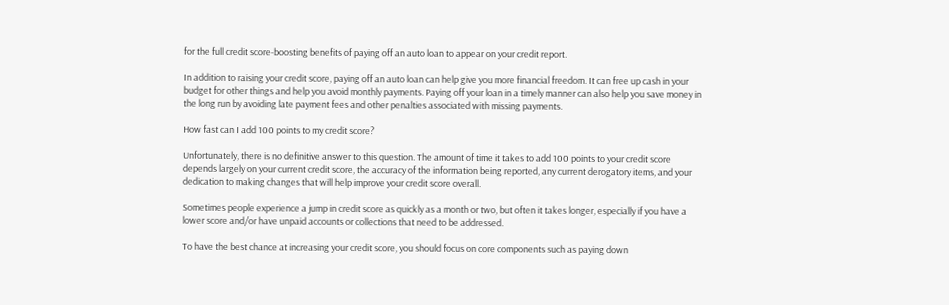for the full credit score-boosting benefits of paying off an auto loan to appear on your credit report.

In addition to raising your credit score, paying off an auto loan can help give you more financial freedom. It can free up cash in your budget for other things and help you avoid monthly payments. Paying off your loan in a timely manner can also help you save money in the long run by avoiding late payment fees and other penalties associated with missing payments.

How fast can I add 100 points to my credit score?

Unfortunately, there is no definitive answer to this question. The amount of time it takes to add 100 points to your credit score depends largely on your current credit score, the accuracy of the information being reported, any current derogatory items, and your dedication to making changes that will help improve your credit score overall.

Sometimes people experience a jump in credit score as quickly as a month or two, but often it takes longer, especially if you have a lower score and/or have unpaid accounts or collections that need to be addressed.

To have the best chance at increasing your credit score, you should focus on core components such as paying down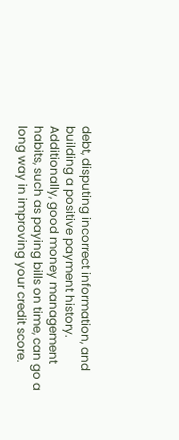debt, disputing incorrect information, and building a positive payment history. Additionally, good money management habits, such as paying bills on time, can go a long way in improving your credit score.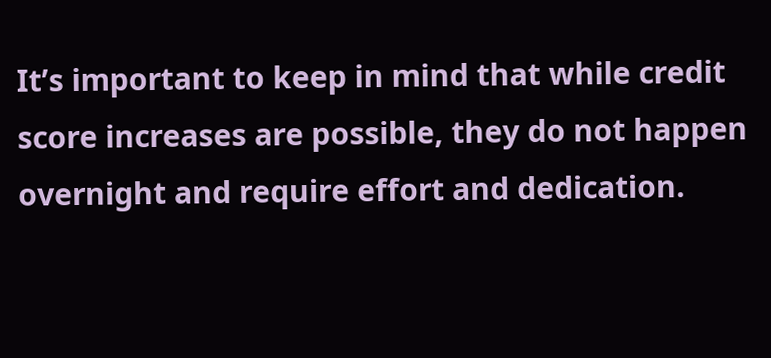It’s important to keep in mind that while credit score increases are possible, they do not happen overnight and require effort and dedication.